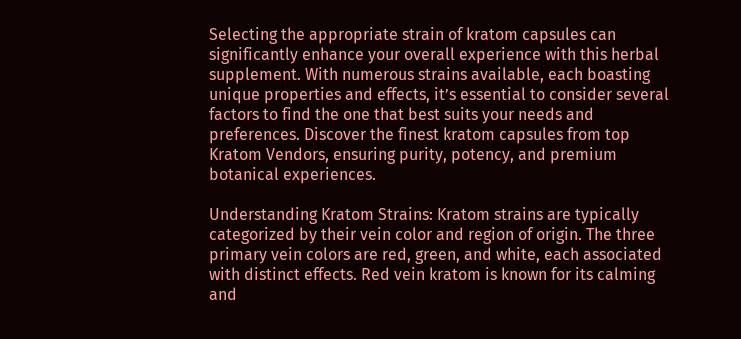Selecting the appropriate strain of kratom capsules can significantly enhance your overall experience with this herbal supplement. With numerous strains available, each boasting unique properties and effects, it’s essential to consider several factors to find the one that best suits your needs and preferences. Discover the finest kratom capsules from top Kratom Vendors, ensuring purity, potency, and premium botanical experiences.

Understanding Kratom Strains: Kratom strains are typically categorized by their vein color and region of origin. The three primary vein colors are red, green, and white, each associated with distinct effects. Red vein kratom is known for its calming and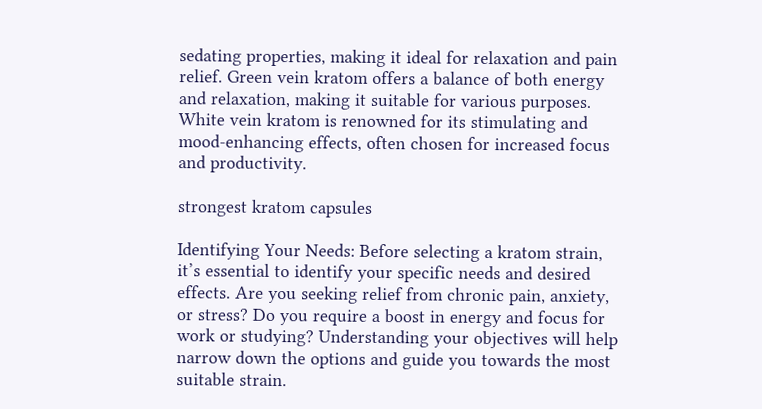sedating properties, making it ideal for relaxation and pain relief. Green vein kratom offers a balance of both energy and relaxation, making it suitable for various purposes. White vein kratom is renowned for its stimulating and mood-enhancing effects, often chosen for increased focus and productivity.

strongest kratom capsules

Identifying Your Needs: Before selecting a kratom strain, it’s essential to identify your specific needs and desired effects. Are you seeking relief from chronic pain, anxiety, or stress? Do you require a boost in energy and focus for work or studying? Understanding your objectives will help narrow down the options and guide you towards the most suitable strain.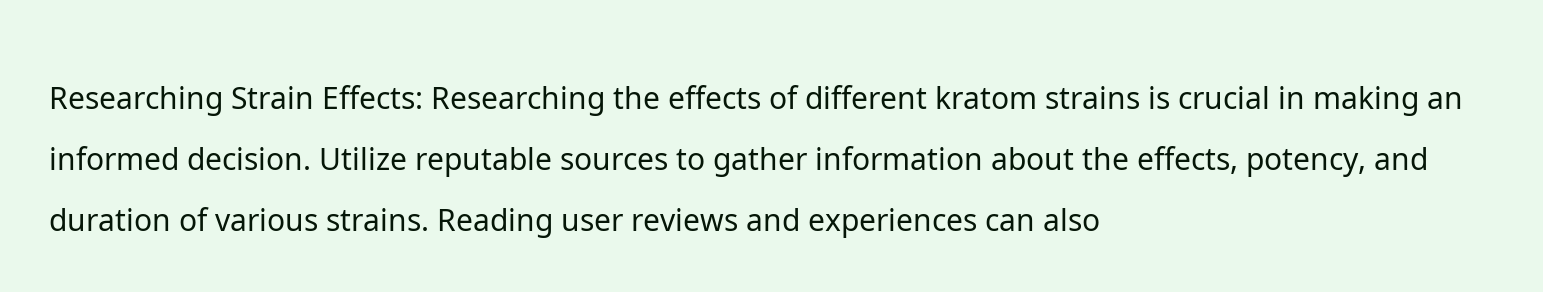Researching Strain Effects: Researching the effects of different kratom strains is crucial in making an informed decision. Utilize reputable sources to gather information about the effects, potency, and duration of various strains. Reading user reviews and experiences can also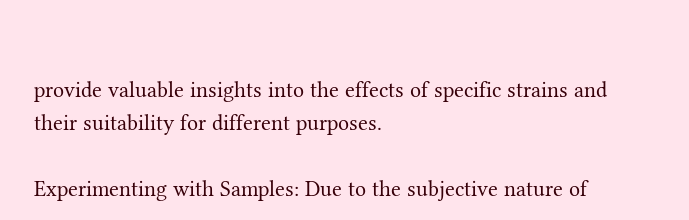provide valuable insights into the effects of specific strains and their suitability for different purposes.

Experimenting with Samples: Due to the subjective nature of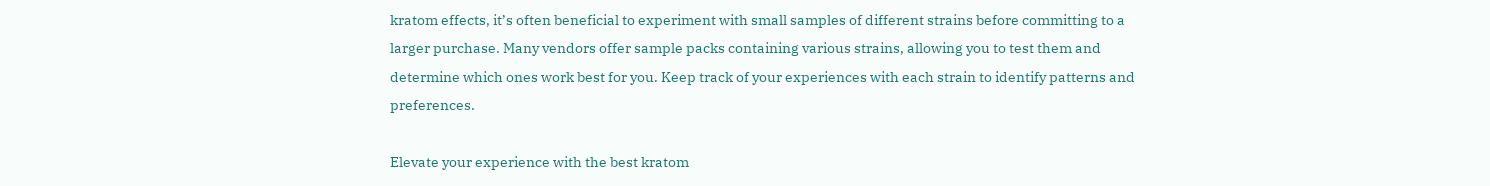kratom effects, it’s often beneficial to experiment with small samples of different strains before committing to a larger purchase. Many vendors offer sample packs containing various strains, allowing you to test them and determine which ones work best for you. Keep track of your experiences with each strain to identify patterns and preferences.

Elevate your experience with the best kratom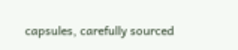capsules, carefully sourced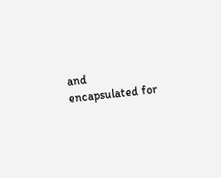and encapsulated for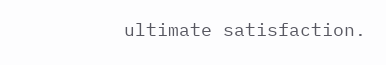ultimate satisfaction.